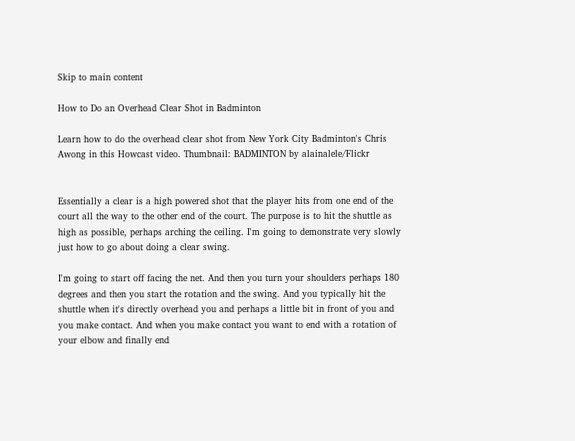Skip to main content

How to Do an Overhead Clear Shot in Badminton

Learn how to do the overhead clear shot from New York City Badminton's Chris Awong in this Howcast video. Thumbnail: BADMINTON by alainalele/Flickr


Essentially a clear is a high powered shot that the player hits from one end of the court all the way to the other end of the court. The purpose is to hit the shuttle as high as possible, perhaps arching the ceiling. I'm going to demonstrate very slowly just how to go about doing a clear swing.

I'm going to start off facing the net. And then you turn your shoulders perhaps 180 degrees and then you start the rotation and the swing. And you typically hit the shuttle when it's directly overhead you and perhaps a little bit in front of you and you make contact. And when you make contact you want to end with a rotation of your elbow and finally end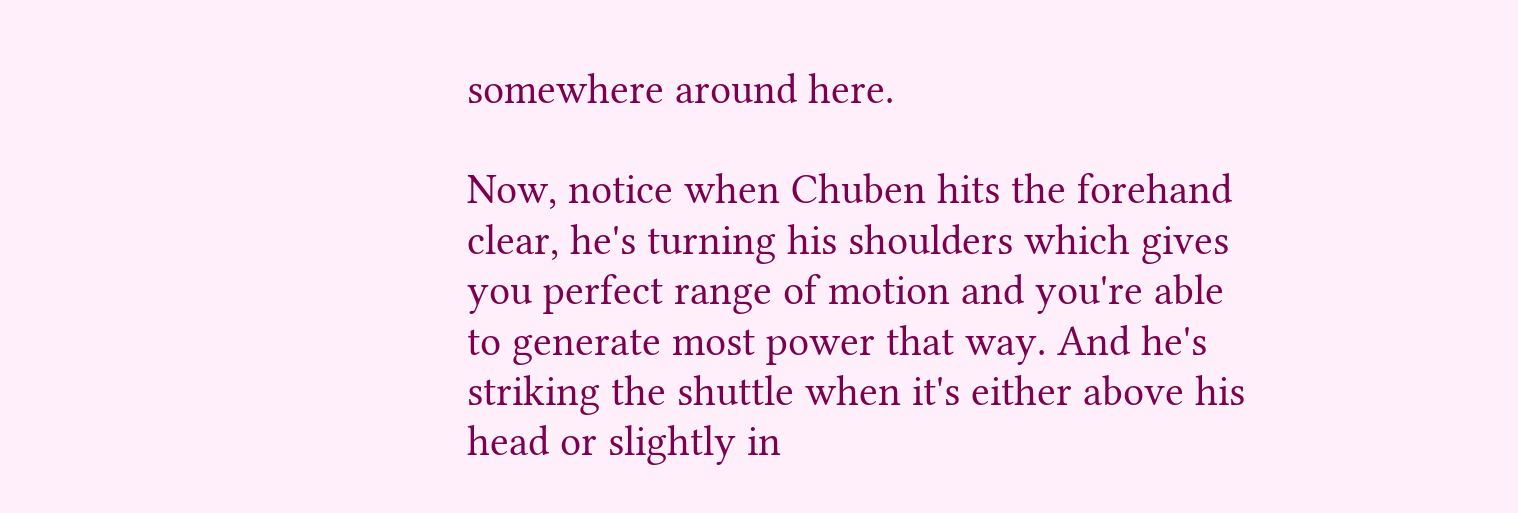somewhere around here.

Now, notice when Chuben hits the forehand clear, he's turning his shoulders which gives you perfect range of motion and you're able to generate most power that way. And he's striking the shuttle when it's either above his head or slightly in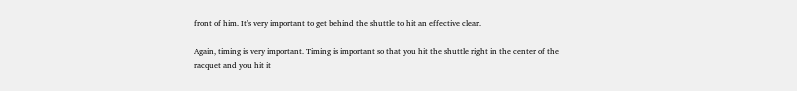front of him. It's very important to get behind the shuttle to hit an effective clear.

Again, timing is very important. Timing is important so that you hit the shuttle right in the center of the racquet and you hit it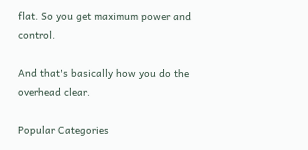flat. So you get maximum power and control.

And that's basically how you do the overhead clear.

Popular Categories